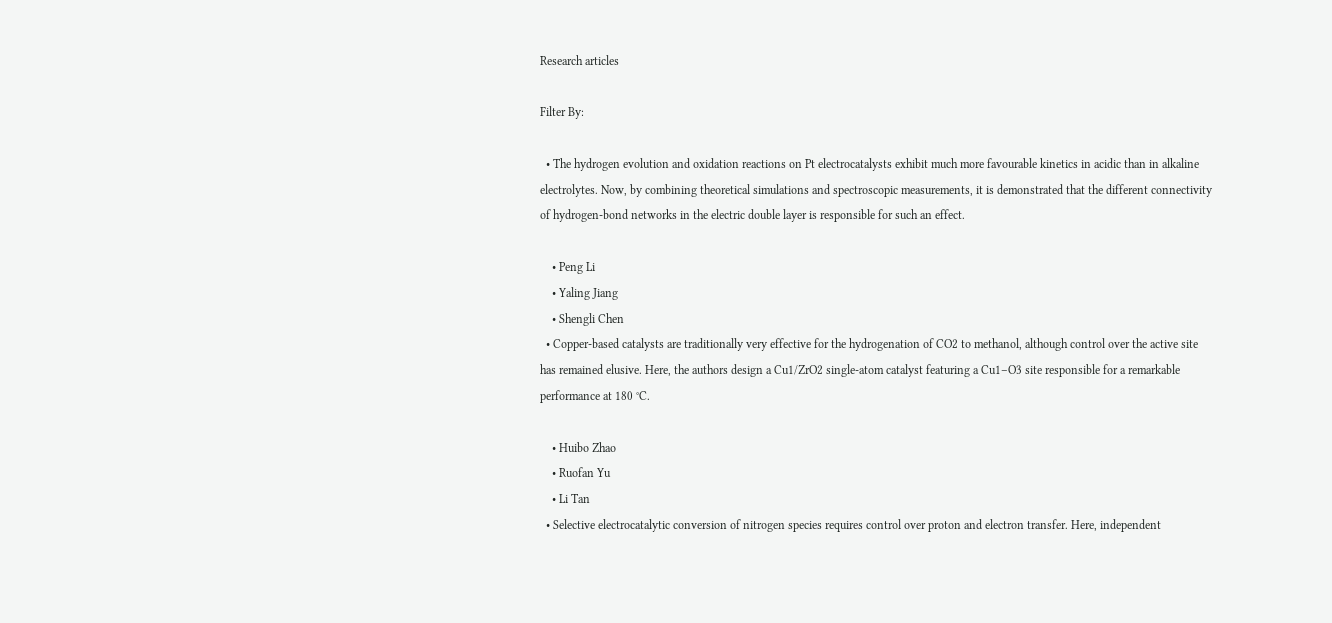Research articles

Filter By:

  • The hydrogen evolution and oxidation reactions on Pt electrocatalysts exhibit much more favourable kinetics in acidic than in alkaline electrolytes. Now, by combining theoretical simulations and spectroscopic measurements, it is demonstrated that the different connectivity of hydrogen-bond networks in the electric double layer is responsible for such an effect.

    • Peng Li
    • Yaling Jiang
    • Shengli Chen
  • Copper-based catalysts are traditionally very effective for the hydrogenation of CO2 to methanol, although control over the active site has remained elusive. Here, the authors design a Cu1/ZrO2 single-atom catalyst featuring a Cu1–O3 site responsible for a remarkable performance at 180 °C.

    • Huibo Zhao
    • Ruofan Yu
    • Li Tan
  • Selective electrocatalytic conversion of nitrogen species requires control over proton and electron transfer. Here, independent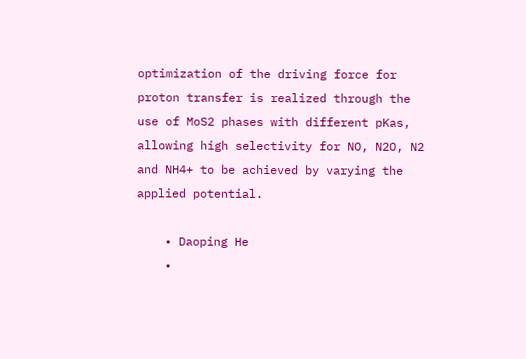optimization of the driving force for proton transfer is realized through the use of MoS2 phases with different pKas, allowing high selectivity for NO, N2O, N2 and NH4+ to be achieved by varying the applied potential.

    • Daoping He
    •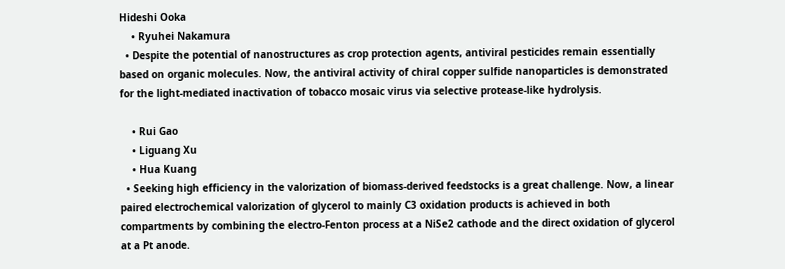Hideshi Ooka
    • Ryuhei Nakamura
  • Despite the potential of nanostructures as crop protection agents, antiviral pesticides remain essentially based on organic molecules. Now, the antiviral activity of chiral copper sulfide nanoparticles is demonstrated for the light-mediated inactivation of tobacco mosaic virus via selective protease-like hydrolysis.

    • Rui Gao
    • Liguang Xu
    • Hua Kuang
  • Seeking high efficiency in the valorization of biomass-derived feedstocks is a great challenge. Now, a linear paired electrochemical valorization of glycerol to mainly C3 oxidation products is achieved in both compartments by combining the electro-Fenton process at a NiSe2 cathode and the direct oxidation of glycerol at a Pt anode.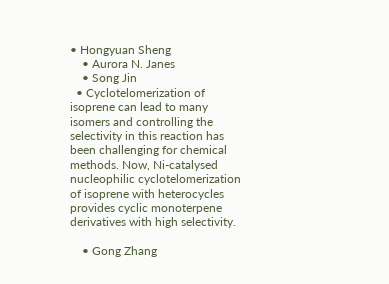• Hongyuan Sheng
    • Aurora N. Janes
    • Song Jin
  • Cyclotelomerization of isoprene can lead to many isomers and controlling the selectivity in this reaction has been challenging for chemical methods. Now, Ni-catalysed nucleophilic cyclotelomerization of isoprene with heterocycles provides cyclic monoterpene derivatives with high selectivity.

    • Gong Zhang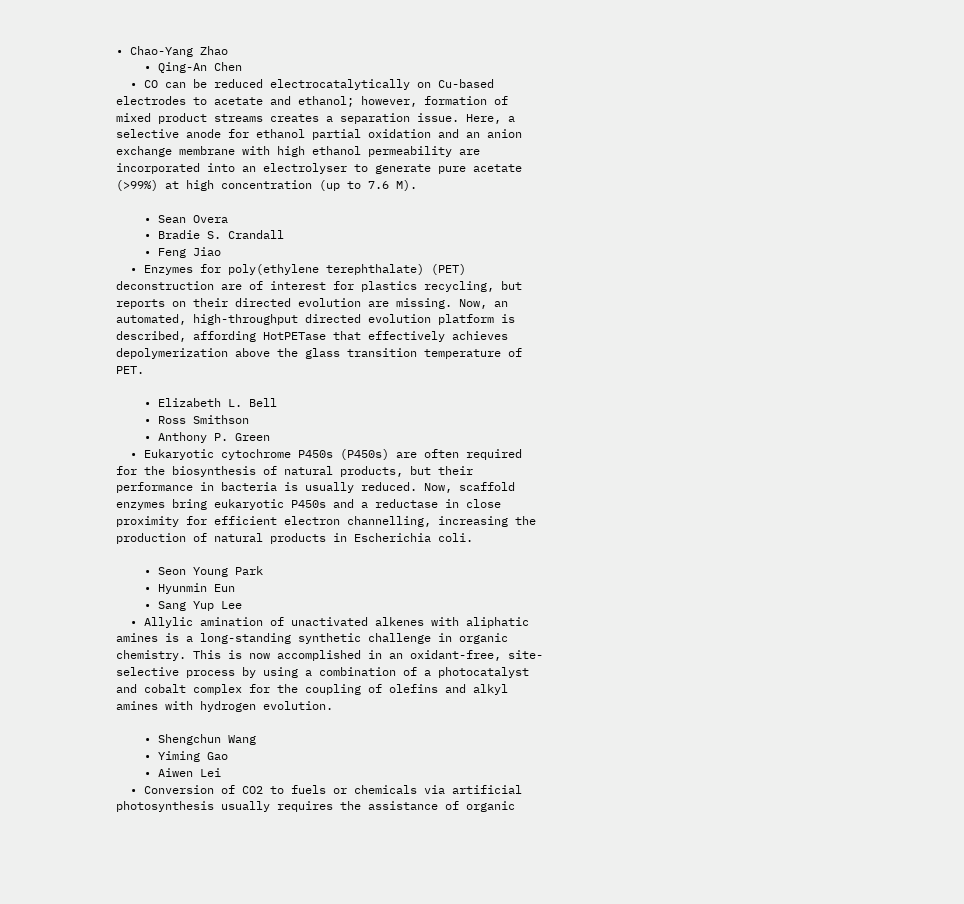• Chao-Yang Zhao
    • Qing-An Chen
  • CO can be reduced electrocatalytically on Cu-based electrodes to acetate and ethanol; however, formation of mixed product streams creates a separation issue. Here, a selective anode for ethanol partial oxidation and an anion exchange membrane with high ethanol permeability are incorporated into an electrolyser to generate pure acetate (>99%) at high concentration (up to 7.6 M).

    • Sean Overa
    • Bradie S. Crandall
    • Feng Jiao
  • Enzymes for poly(ethylene terephthalate) (PET) deconstruction are of interest for plastics recycling, but reports on their directed evolution are missing. Now, an automated, high-throughput directed evolution platform is described, affording HotPETase that effectively achieves depolymerization above the glass transition temperature of PET.

    • Elizabeth L. Bell
    • Ross Smithson
    • Anthony P. Green
  • Eukaryotic cytochrome P450s (P450s) are often required for the biosynthesis of natural products, but their performance in bacteria is usually reduced. Now, scaffold enzymes bring eukaryotic P450s and a reductase in close proximity for efficient electron channelling, increasing the production of natural products in Escherichia coli.

    • Seon Young Park
    • Hyunmin Eun
    • Sang Yup Lee
  • Allylic amination of unactivated alkenes with aliphatic amines is a long-standing synthetic challenge in organic chemistry. This is now accomplished in an oxidant-free, site-selective process by using a combination of a photocatalyst and cobalt complex for the coupling of olefins and alkyl amines with hydrogen evolution.

    • Shengchun Wang
    • Yiming Gao
    • Aiwen Lei
  • Conversion of CO2 to fuels or chemicals via artificial photosynthesis usually requires the assistance of organic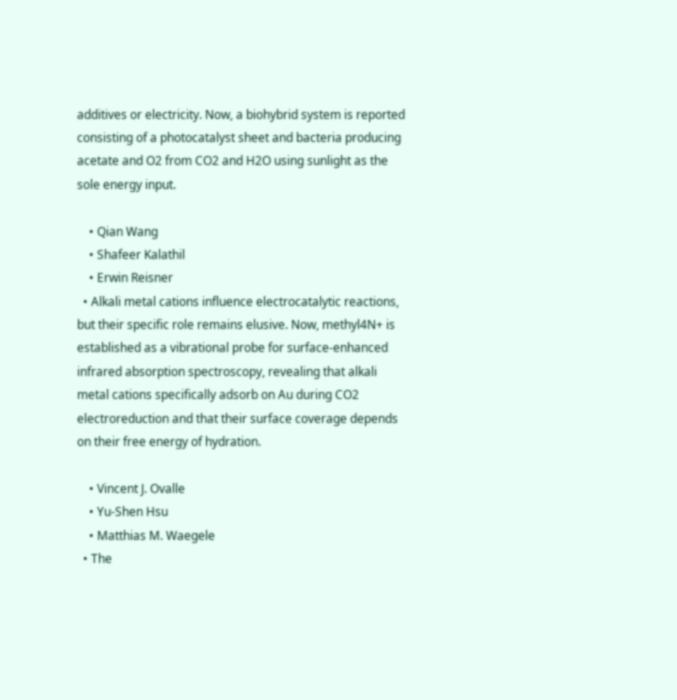additives or electricity. Now, a biohybrid system is reported consisting of a photocatalyst sheet and bacteria producing acetate and O2 from CO2 and H2O using sunlight as the sole energy input.

    • Qian Wang
    • Shafeer Kalathil
    • Erwin Reisner
  • Alkali metal cations influence electrocatalytic reactions, but their specific role remains elusive. Now, methyl4N+ is established as a vibrational probe for surface-enhanced infrared absorption spectroscopy, revealing that alkali metal cations specifically adsorb on Au during CO2 electroreduction and that their surface coverage depends on their free energy of hydration.

    • Vincent J. Ovalle
    • Yu-Shen Hsu
    • Matthias M. Waegele
  • The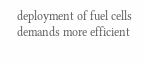deployment of fuel cells demands more efficient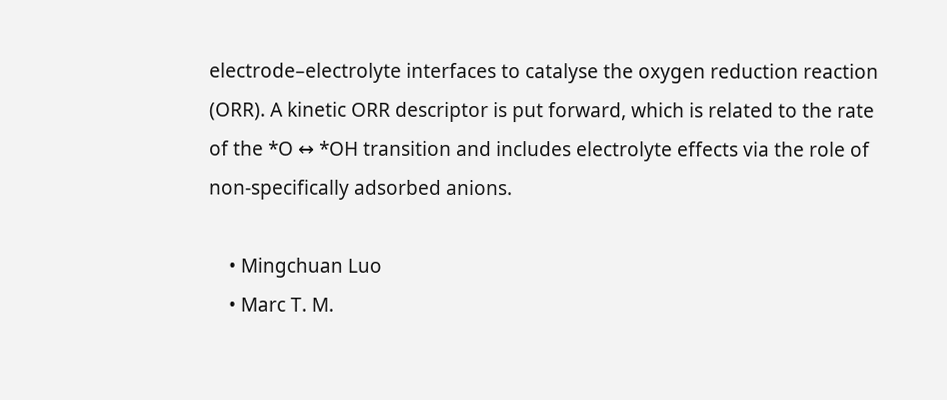electrode–electrolyte interfaces to catalyse the oxygen reduction reaction (ORR). A kinetic ORR descriptor is put forward, which is related to the rate of the *O ↔ *OH transition and includes electrolyte effects via the role of non-specifically adsorbed anions.

    • Mingchuan Luo
    • Marc T. M.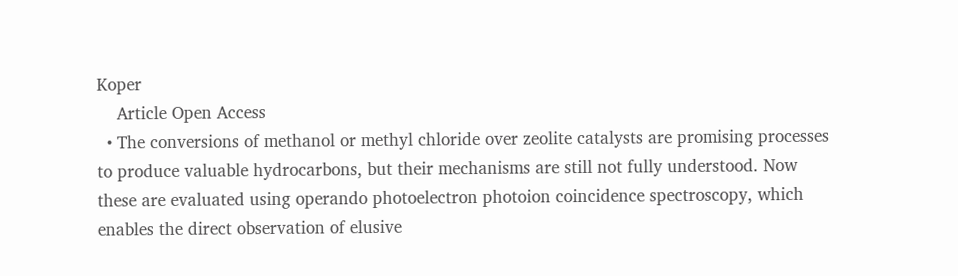Koper
    Article Open Access
  • The conversions of methanol or methyl chloride over zeolite catalysts are promising processes to produce valuable hydrocarbons, but their mechanisms are still not fully understood. Now these are evaluated using operando photoelectron photoion coincidence spectroscopy, which enables the direct observation of elusive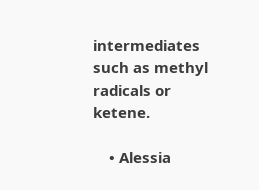intermediates such as methyl radicals or ketene.

    • Alessia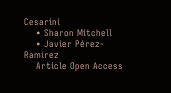Cesarini
    • Sharon Mitchell
    • Javier Pérez-Ramírez
    Article Open Access